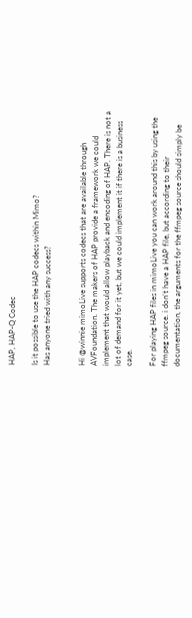HAP, HAP-Q Codec

Is it possible to use the HAP codecs within Mimo?
Has anyone tried with any success?


Hi @winnie mimoLive supports codecs that are available through AVFoundation. The makers of HAP provide a framework we could implement that would allow playback and encoding of HAP. There is not a lot of demand for it yet, but we could implement it if there is a business case.

For playing HAP files in mimoLive you can work around this by using the ffmpeg source. i don’t have a HAP file, but according to their documentation, the arguments for the ffmpeg source should simply be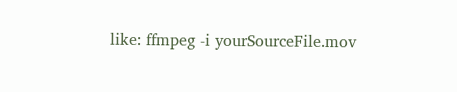like: ffmpeg -i yourSourceFile.mov